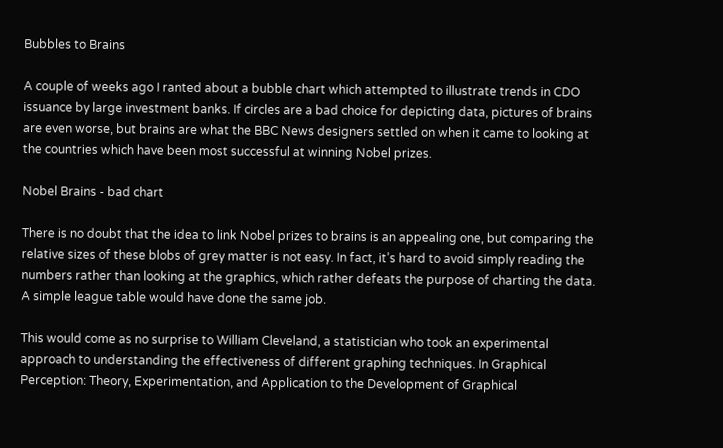Bubbles to Brains

A couple of weeks ago I ranted about a bubble chart which attempted to illustrate trends in CDO issuance by large investment banks. If circles are a bad choice for depicting data, pictures of brains are even worse, but brains are what the BBC News designers settled on when it came to looking at the countries which have been most successful at winning Nobel prizes.

Nobel Brains - bad chart

There is no doubt that the idea to link Nobel prizes to brains is an appealing one, but comparing the relative sizes of these blobs of grey matter is not easy. In fact, it’s hard to avoid simply reading the numbers rather than looking at the graphics, which rather defeats the purpose of charting the data. A simple league table would have done the same job.

This would come as no surprise to William Cleveland, a statistician who took an experimental approach to understanding the effectiveness of different graphing techniques. In Graphical Perception: Theory, Experimentation, and Application to the Development of Graphical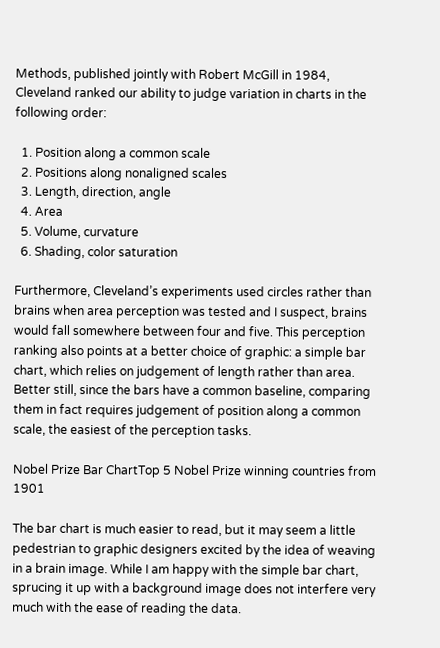Methods, published jointly with Robert McGill in 1984, Cleveland ranked our ability to judge variation in charts in the following order:

  1. Position along a common scale
  2. Positions along nonaligned scales
  3. Length, direction, angle
  4. Area
  5. Volume, curvature
  6. Shading, color saturation

Furthermore, Cleveland’s experiments used circles rather than brains when area perception was tested and I suspect, brains would fall somewhere between four and five. This perception ranking also points at a better choice of graphic: a simple bar chart, which relies on judgement of length rather than area. Better still, since the bars have a common baseline, comparing them in fact requires judgement of position along a common scale, the easiest of the perception tasks.

Nobel Prize Bar ChartTop 5 Nobel Prize winning countries from 1901

The bar chart is much easier to read, but it may seem a little pedestrian to graphic designers excited by the idea of weaving in a brain image. While I am happy with the simple bar chart, sprucing it up with a background image does not interfere very much with the ease of reading the data.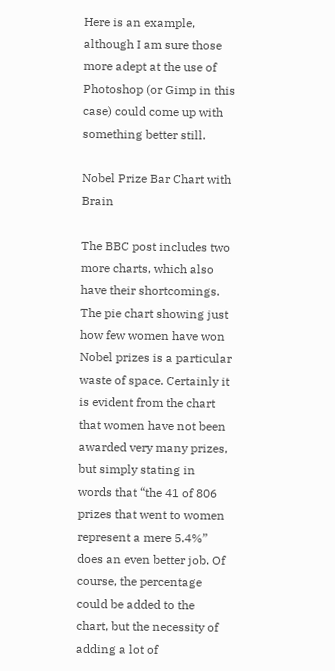Here is an example, although I am sure those more adept at the use of Photoshop (or Gimp in this case) could come up with something better still.

Nobel Prize Bar Chart with Brain

The BBC post includes two more charts, which also have their shortcomings. The pie chart showing just how few women have won Nobel prizes is a particular waste of space. Certainly it is evident from the chart that women have not been awarded very many prizes, but simply stating in words that “the 41 of 806 prizes that went to women represent a mere 5.4%” does an even better job. Of course, the percentage could be added to the chart, but the necessity of adding a lot of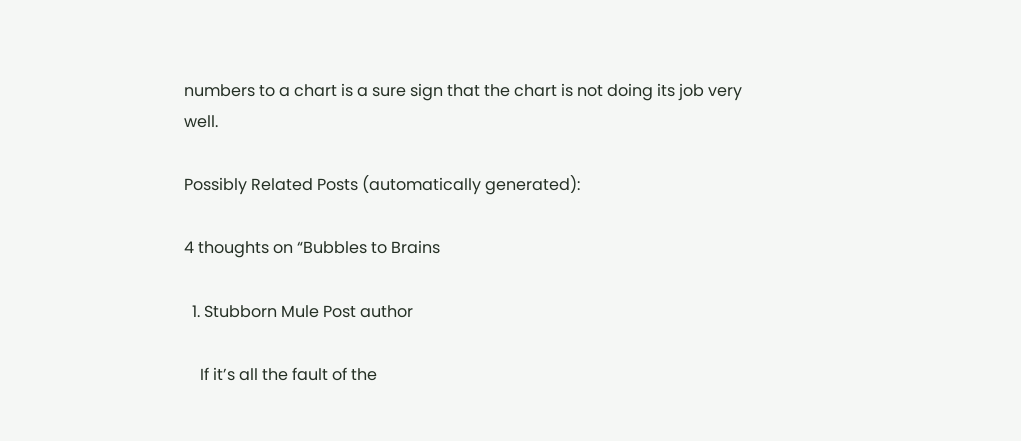numbers to a chart is a sure sign that the chart is not doing its job very well.

Possibly Related Posts (automatically generated):

4 thoughts on “Bubbles to Brains

  1. Stubborn Mule Post author

    If it’s all the fault of the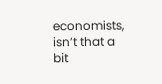economists, isn’t that a bit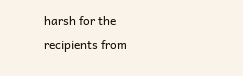harsh for the recipients from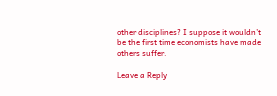other disciplines? I suppose it wouldn’t be the first time economists have made others suffer.

Leave a Reply